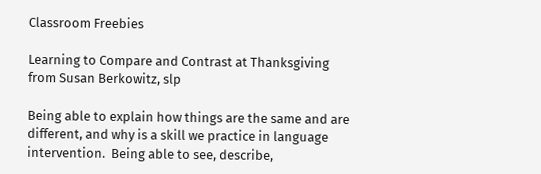Classroom Freebies

Learning to Compare and Contrast at Thanksgiving from Susan Berkowitz, slp

Being able to explain how things are the same and are different, and why is a skill we practice in language intervention.  Being able to see, describe,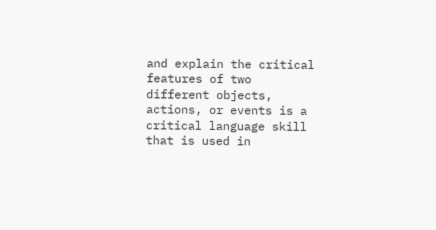and explain the critical features of two different objects, actions, or events is a critical language skill that is used in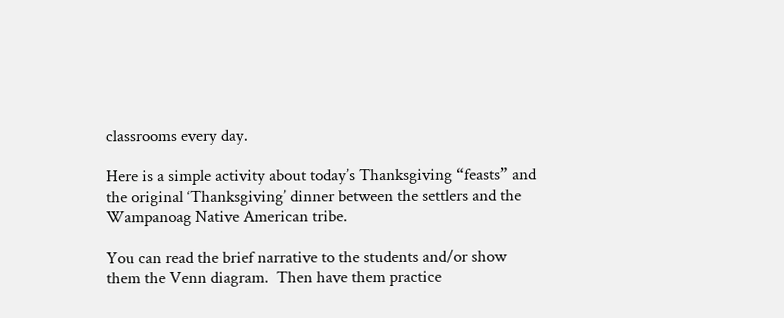classrooms every day.

Here is a simple activity about today’s Thanksgiving “feasts” and the original ‘Thanksgiving’ dinner between the settlers and the Wampanoag Native American tribe.

You can read the brief narrative to the students and/or show them the Venn diagram.  Then have them practice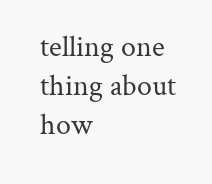telling one thing about how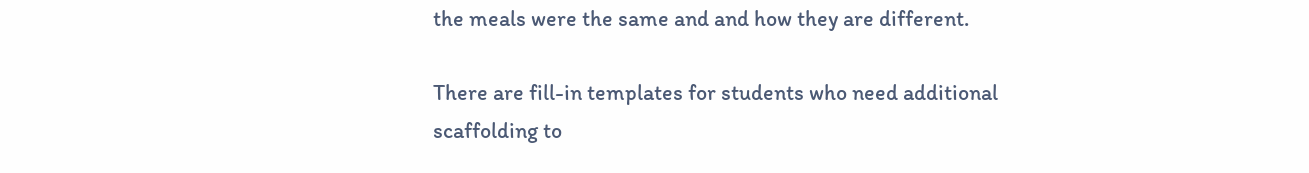the meals were the same and and how they are different.

There are fill-in templates for students who need additional scaffolding to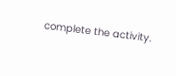complete the activity.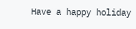Have a happy holiday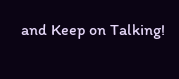and Keep on Talking!